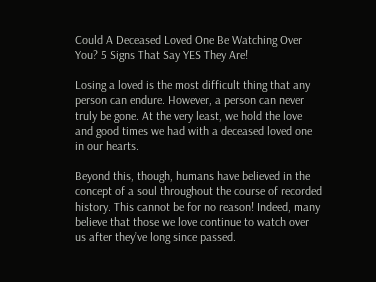Could A Deceased Loved One Be Watching Over You? 5 Signs That Say YES They Are!

Losing a loved is the most difficult thing that any person can endure. However, a person can never truly be gone. At the very least, we hold the love and good times we had with a deceased loved one in our hearts.

Beyond this, though, humans have believed in the concept of a soul throughout the course of recorded history. This cannot be for no reason! Indeed, many believe that those we love continue to watch over us after they’ve long since passed.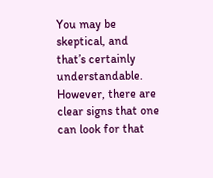You may be skeptical, and that’s certainly understandable. However, there are clear signs that one can look for that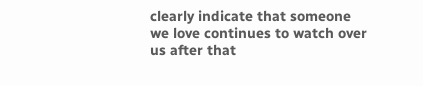clearly indicate that someone we love continues to watch over us after that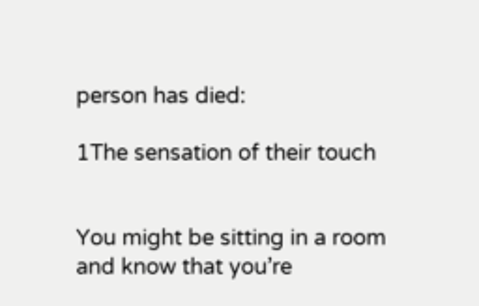person has died:

1The sensation of their touch


You might be sitting in a room and know that you’re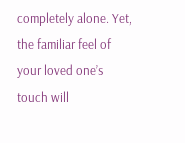completely alone. Yet, the familiar feel of your loved one’s touch will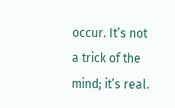occur. It’s not a trick of the mind; it’s real.